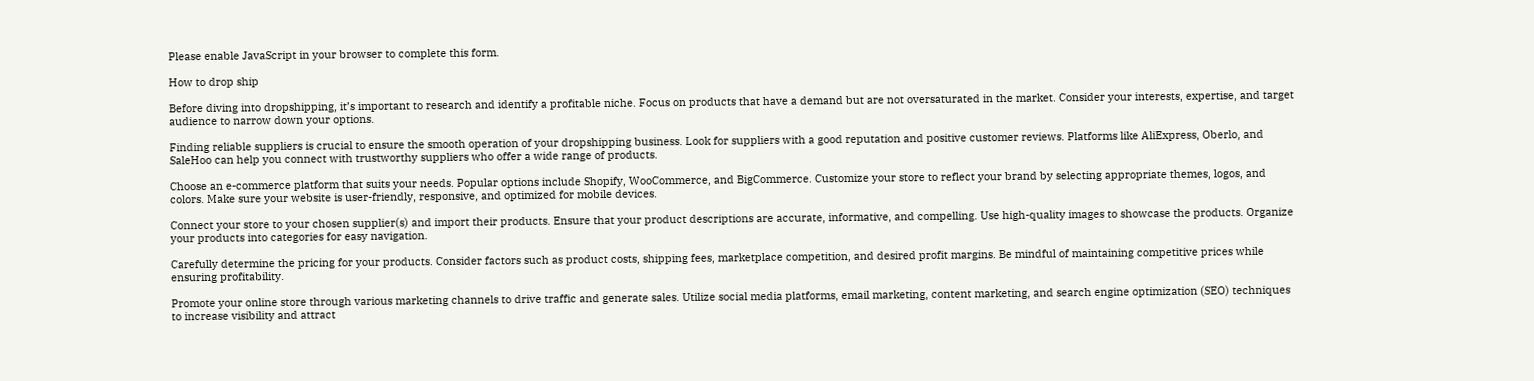Please enable JavaScript in your browser to complete this form.

How to drop ship

Before diving into dropshipping, it’s important to research and identify a profitable niche. Focus on products that have a demand but are not oversaturated in the market. Consider your interests, expertise, and target audience to narrow down your options.

Finding reliable suppliers is crucial to ensure the smooth operation of your dropshipping business. Look for suppliers with a good reputation and positive customer reviews. Platforms like AliExpress, Oberlo, and SaleHoo can help you connect with trustworthy suppliers who offer a wide range of products.

Choose an e-commerce platform that suits your needs. Popular options include Shopify, WooCommerce, and BigCommerce. Customize your store to reflect your brand by selecting appropriate themes, logos, and colors. Make sure your website is user-friendly, responsive, and optimized for mobile devices.

Connect your store to your chosen supplier(s) and import their products. Ensure that your product descriptions are accurate, informative, and compelling. Use high-quality images to showcase the products. Organize your products into categories for easy navigation.

Carefully determine the pricing for your products. Consider factors such as product costs, shipping fees, marketplace competition, and desired profit margins. Be mindful of maintaining competitive prices while ensuring profitability.

Promote your online store through various marketing channels to drive traffic and generate sales. Utilize social media platforms, email marketing, content marketing, and search engine optimization (SEO) techniques to increase visibility and attract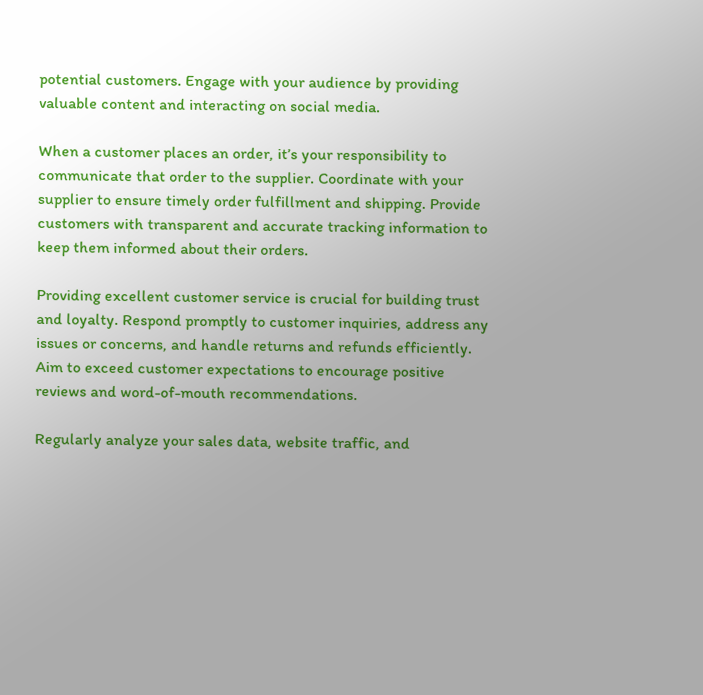potential customers. Engage with your audience by providing valuable content and interacting on social media.

When a customer places an order, it’s your responsibility to communicate that order to the supplier. Coordinate with your supplier to ensure timely order fulfillment and shipping. Provide customers with transparent and accurate tracking information to keep them informed about their orders.

Providing excellent customer service is crucial for building trust and loyalty. Respond promptly to customer inquiries, address any issues or concerns, and handle returns and refunds efficiently. Aim to exceed customer expectations to encourage positive reviews and word-of-mouth recommendations.

Regularly analyze your sales data, website traffic, and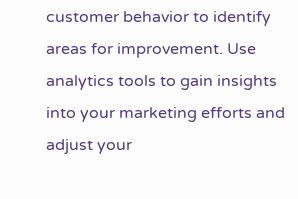customer behavior to identify areas for improvement. Use analytics tools to gain insights into your marketing efforts and adjust your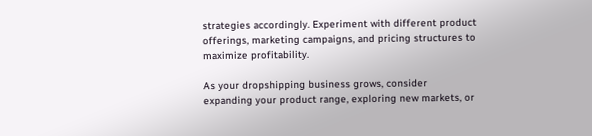strategies accordingly. Experiment with different product offerings, marketing campaigns, and pricing structures to maximize profitability.

As your dropshipping business grows, consider expanding your product range, exploring new markets, or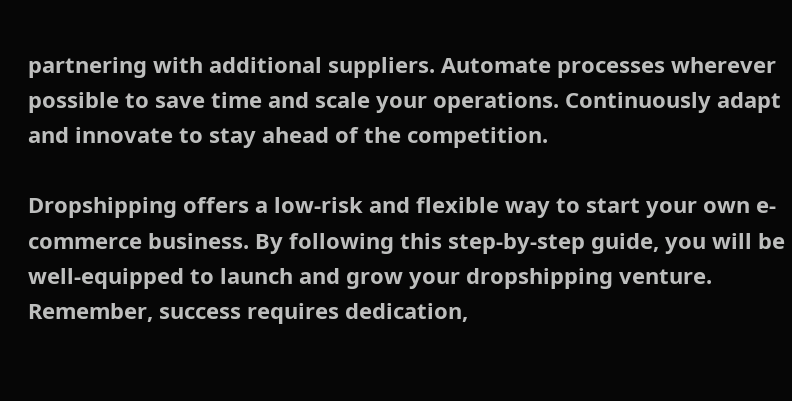partnering with additional suppliers. Automate processes wherever possible to save time and scale your operations. Continuously adapt and innovate to stay ahead of the competition.

Dropshipping offers a low-risk and flexible way to start your own e-commerce business. By following this step-by-step guide, you will be well-equipped to launch and grow your dropshipping venture. Remember, success requires dedication,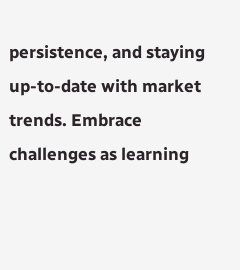persistence, and staying up-to-date with market trends. Embrace challenges as learning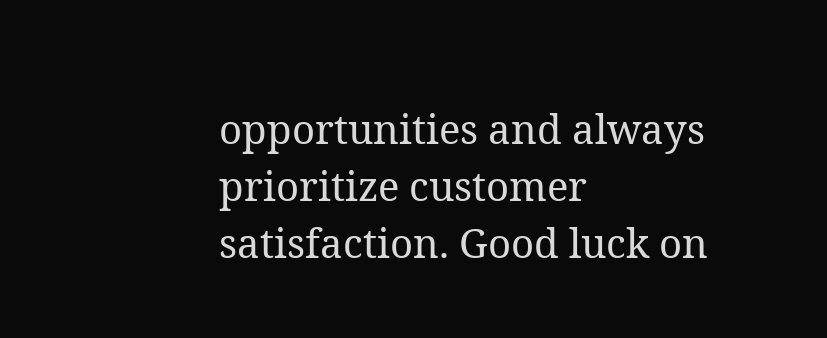opportunities and always prioritize customer satisfaction. Good luck on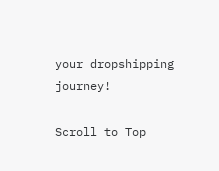your dropshipping journey!

Scroll to Top